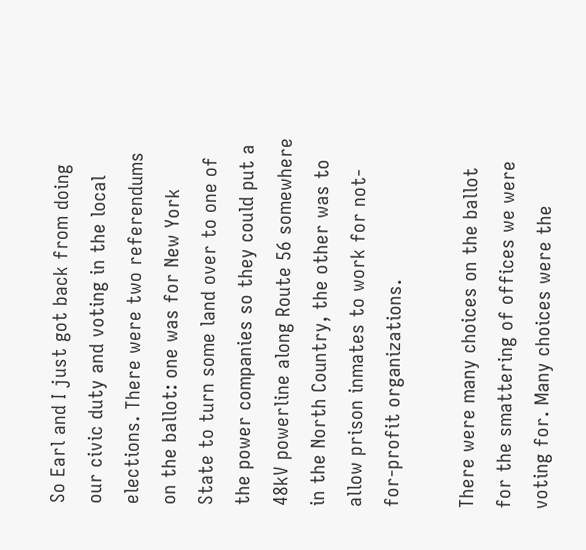So Earl and I just got back from doing our civic duty and voting in the local elections. There were two referendums on the ballot: one was for New York State to turn some land over to one of the power companies so they could put a 48kV powerline along Route 56 somewhere in the North Country, the other was to allow prison inmates to work for not-for-profit organizations.

There were many choices on the ballot for the smattering of offices we were voting for. Many choices were the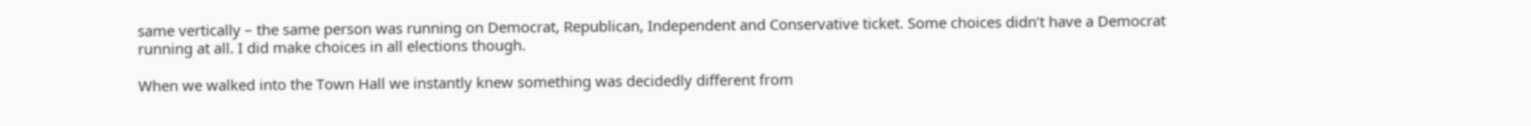same vertically – the same person was running on Democrat, Republican, Independent and Conservative ticket. Some choices didn’t have a Democrat running at all. I did make choices in all elections though.

When we walked into the Town Hall we instantly knew something was decidedly different from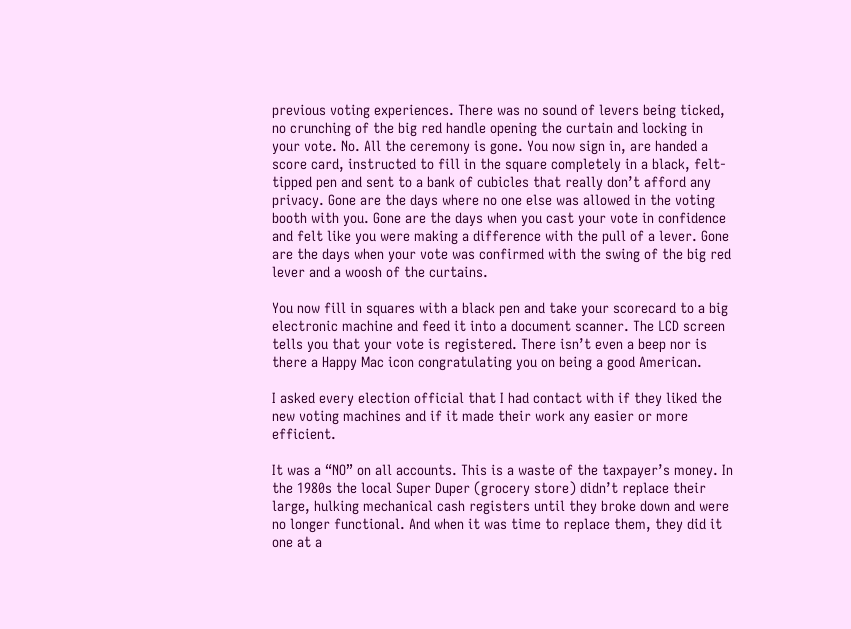previous voting experiences. There was no sound of levers being ticked, no crunching of the big red handle opening the curtain and locking in your vote. No. All the ceremony is gone. You now sign in, are handed a score card, instructed to fill in the square completely in a black, felt-tipped pen and sent to a bank of cubicles that really don’t afford any privacy. Gone are the days where no one else was allowed in the voting booth with you. Gone are the days when you cast your vote in confidence and felt like you were making a difference with the pull of a lever. Gone are the days when your vote was confirmed with the swing of the big red lever and a woosh of the curtains.

You now fill in squares with a black pen and take your scorecard to a big electronic machine and feed it into a document scanner. The LCD screen tells you that your vote is registered. There isn’t even a beep nor is there a Happy Mac icon congratulating you on being a good American.

I asked every election official that I had contact with if they liked the new voting machines and if it made their work any easier or more efficient.

It was a “NO” on all accounts. This is a waste of the taxpayer’s money. In the 1980s the local Super Duper (grocery store) didn’t replace their large, hulking mechanical cash registers until they broke down and were no longer functional. And when it was time to replace them, they did it one at a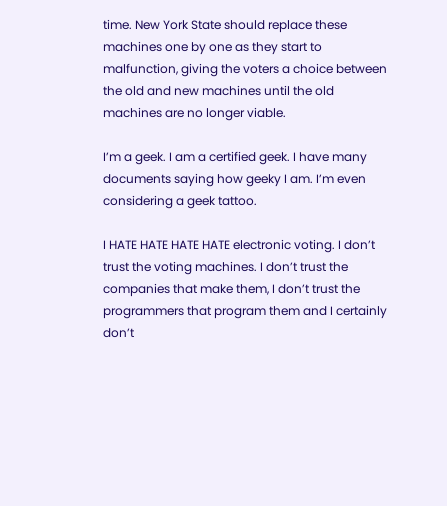time. New York State should replace these machines one by one as they start to malfunction, giving the voters a choice between the old and new machines until the old machines are no longer viable.

I’m a geek. I am a certified geek. I have many documents saying how geeky I am. I’m even considering a geek tattoo.

I HATE HATE HATE HATE electronic voting. I don’t trust the voting machines. I don’t trust the companies that make them, I don’t trust the programmers that program them and I certainly don’t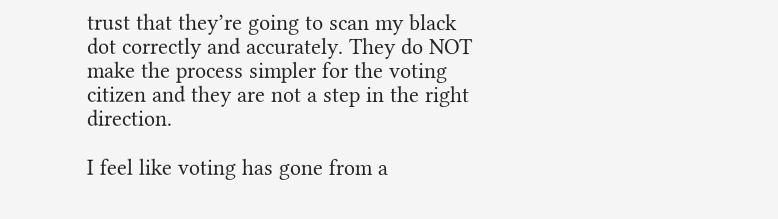trust that they’re going to scan my black dot correctly and accurately. They do NOT make the process simpler for the voting citizen and they are not a step in the right direction.

I feel like voting has gone from a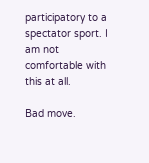participatory to a spectator sport. I am not comfortable with this at all.

Bad move.